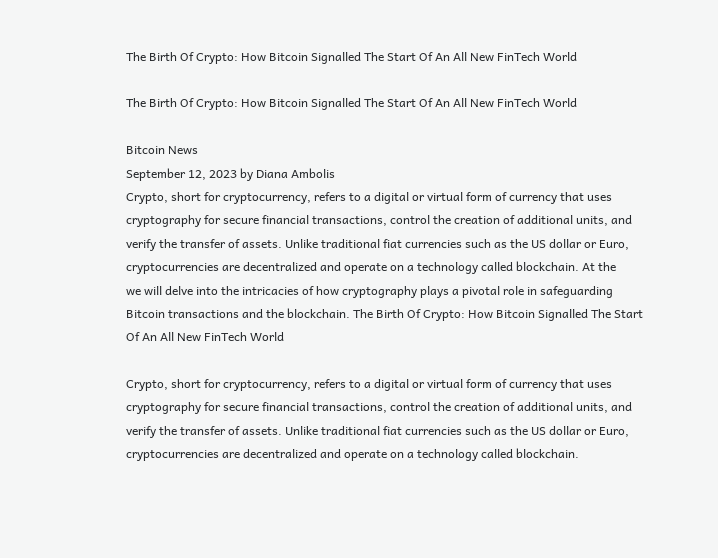The Birth Of Crypto: How Bitcoin Signalled The Start Of An All New FinTech World

The Birth Of Crypto: How Bitcoin Signalled The Start Of An All New FinTech World

Bitcoin News
September 12, 2023 by Diana Ambolis
Crypto, short for cryptocurrency, refers to a digital or virtual form of currency that uses cryptography for secure financial transactions, control the creation of additional units, and verify the transfer of assets. Unlike traditional fiat currencies such as the US dollar or Euro, cryptocurrencies are decentralized and operate on a technology called blockchain. At the
we will delve into the intricacies of how cryptography plays a pivotal role in safeguarding Bitcoin transactions and the blockchain. The Birth Of Crypto: How Bitcoin Signalled The Start Of An All New FinTech World

Crypto, short for cryptocurrency, refers to a digital or virtual form of currency that uses cryptography for secure financial transactions, control the creation of additional units, and verify the transfer of assets. Unlike traditional fiat currencies such as the US dollar or Euro, cryptocurrencies are decentralized and operate on a technology called blockchain.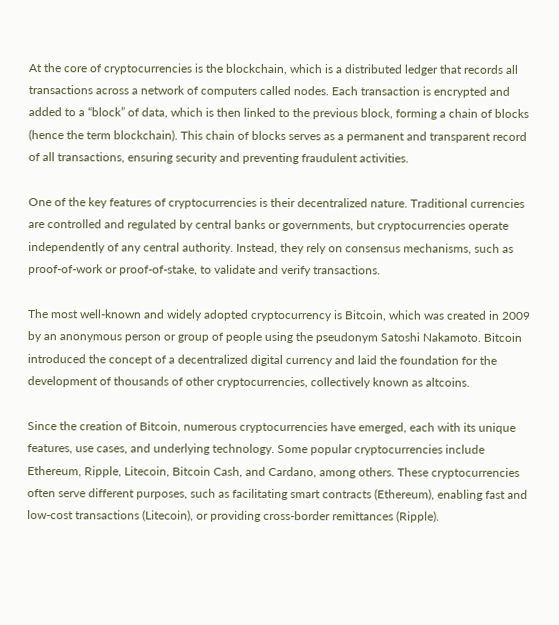At the core of cryptocurrencies is the blockchain, which is a distributed ledger that records all transactions across a network of computers called nodes. Each transaction is encrypted and added to a “block” of data, which is then linked to the previous block, forming a chain of blocks (hence the term blockchain). This chain of blocks serves as a permanent and transparent record of all transactions, ensuring security and preventing fraudulent activities.

One of the key features of cryptocurrencies is their decentralized nature. Traditional currencies are controlled and regulated by central banks or governments, but cryptocurrencies operate independently of any central authority. Instead, they rely on consensus mechanisms, such as proof-of-work or proof-of-stake, to validate and verify transactions.

The most well-known and widely adopted cryptocurrency is Bitcoin, which was created in 2009 by an anonymous person or group of people using the pseudonym Satoshi Nakamoto. Bitcoin introduced the concept of a decentralized digital currency and laid the foundation for the development of thousands of other cryptocurrencies, collectively known as altcoins.

Since the creation of Bitcoin, numerous cryptocurrencies have emerged, each with its unique features, use cases, and underlying technology. Some popular cryptocurrencies include Ethereum, Ripple, Litecoin, Bitcoin Cash, and Cardano, among others. These cryptocurrencies often serve different purposes, such as facilitating smart contracts (Ethereum), enabling fast and low-cost transactions (Litecoin), or providing cross-border remittances (Ripple).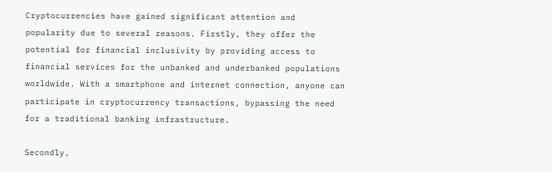Cryptocurrencies have gained significant attention and popularity due to several reasons. Firstly, they offer the potential for financial inclusivity by providing access to financial services for the unbanked and underbanked populations worldwide. With a smartphone and internet connection, anyone can participate in cryptocurrency transactions, bypassing the need for a traditional banking infrastructure.

Secondly,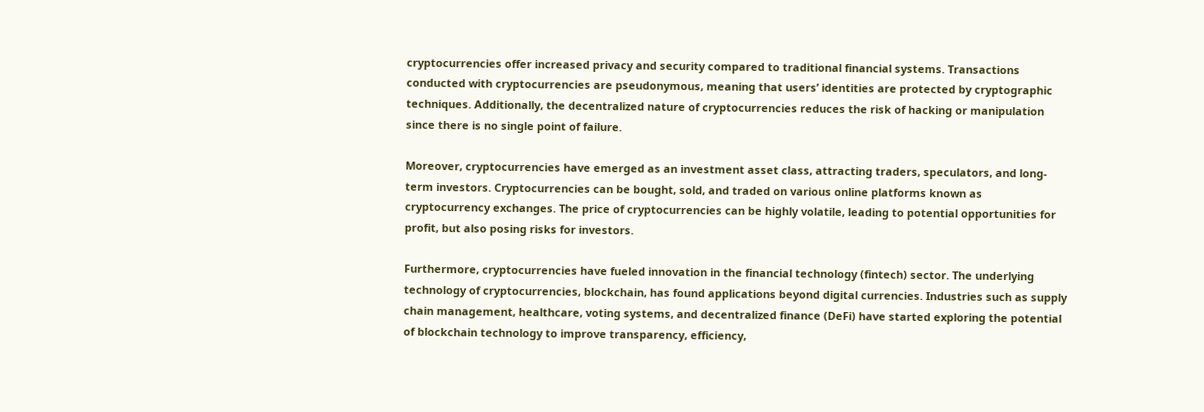cryptocurrencies offer increased privacy and security compared to traditional financial systems. Transactions conducted with cryptocurrencies are pseudonymous, meaning that users’ identities are protected by cryptographic techniques. Additionally, the decentralized nature of cryptocurrencies reduces the risk of hacking or manipulation since there is no single point of failure.

Moreover, cryptocurrencies have emerged as an investment asset class, attracting traders, speculators, and long-term investors. Cryptocurrencies can be bought, sold, and traded on various online platforms known as cryptocurrency exchanges. The price of cryptocurrencies can be highly volatile, leading to potential opportunities for profit, but also posing risks for investors.

Furthermore, cryptocurrencies have fueled innovation in the financial technology (fintech) sector. The underlying technology of cryptocurrencies, blockchain, has found applications beyond digital currencies. Industries such as supply chain management, healthcare, voting systems, and decentralized finance (DeFi) have started exploring the potential of blockchain technology to improve transparency, efficiency,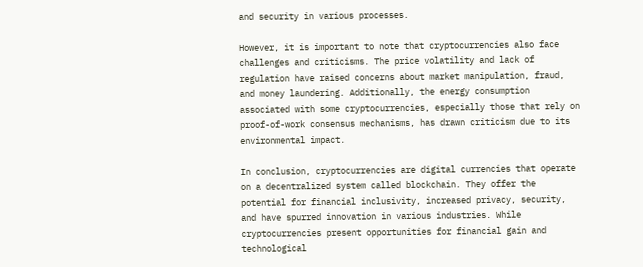and security in various processes.

However, it is important to note that cryptocurrencies also face challenges and criticisms. The price volatility and lack of regulation have raised concerns about market manipulation, fraud, and money laundering. Additionally, the energy consumption associated with some cryptocurrencies, especially those that rely on proof-of-work consensus mechanisms, has drawn criticism due to its environmental impact.

In conclusion, cryptocurrencies are digital currencies that operate on a decentralized system called blockchain. They offer the potential for financial inclusivity, increased privacy, security, and have spurred innovation in various industries. While cryptocurrencies present opportunities for financial gain and technological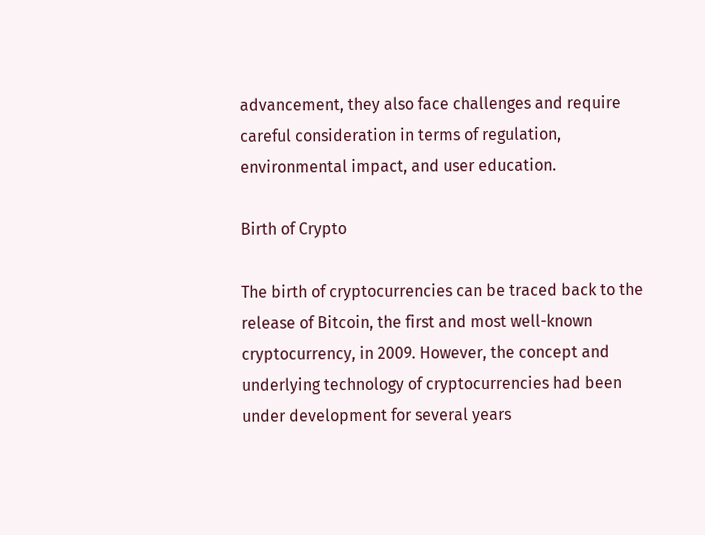advancement, they also face challenges and require careful consideration in terms of regulation, environmental impact, and user education.

Birth of Crypto

The birth of cryptocurrencies can be traced back to the release of Bitcoin, the first and most well-known cryptocurrency, in 2009. However, the concept and underlying technology of cryptocurrencies had been under development for several years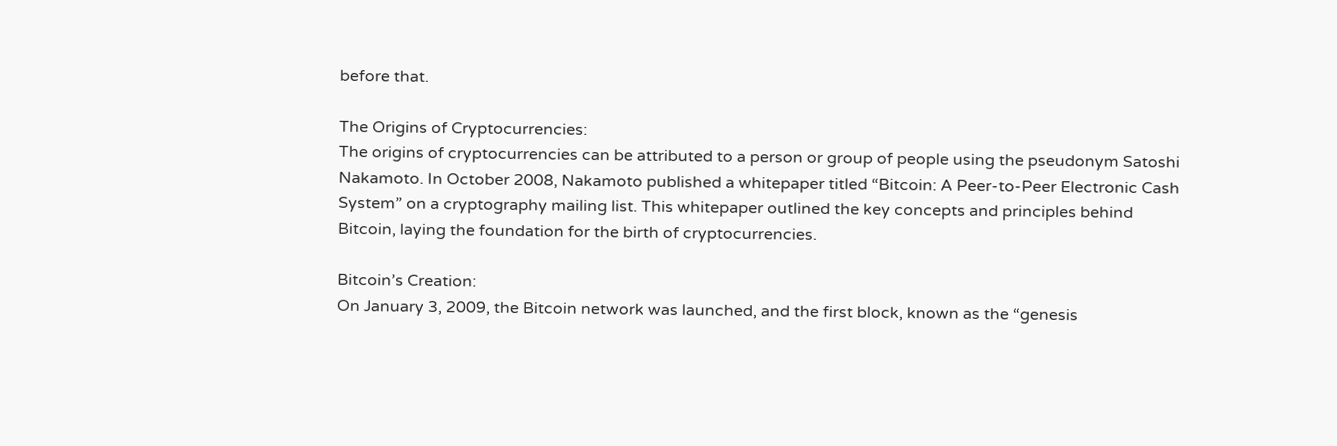before that.

The Origins of Cryptocurrencies:
The origins of cryptocurrencies can be attributed to a person or group of people using the pseudonym Satoshi Nakamoto. In October 2008, Nakamoto published a whitepaper titled “Bitcoin: A Peer-to-Peer Electronic Cash System” on a cryptography mailing list. This whitepaper outlined the key concepts and principles behind Bitcoin, laying the foundation for the birth of cryptocurrencies.

Bitcoin’s Creation:
On January 3, 2009, the Bitcoin network was launched, and the first block, known as the “genesis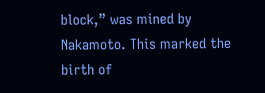block,” was mined by Nakamoto. This marked the birth of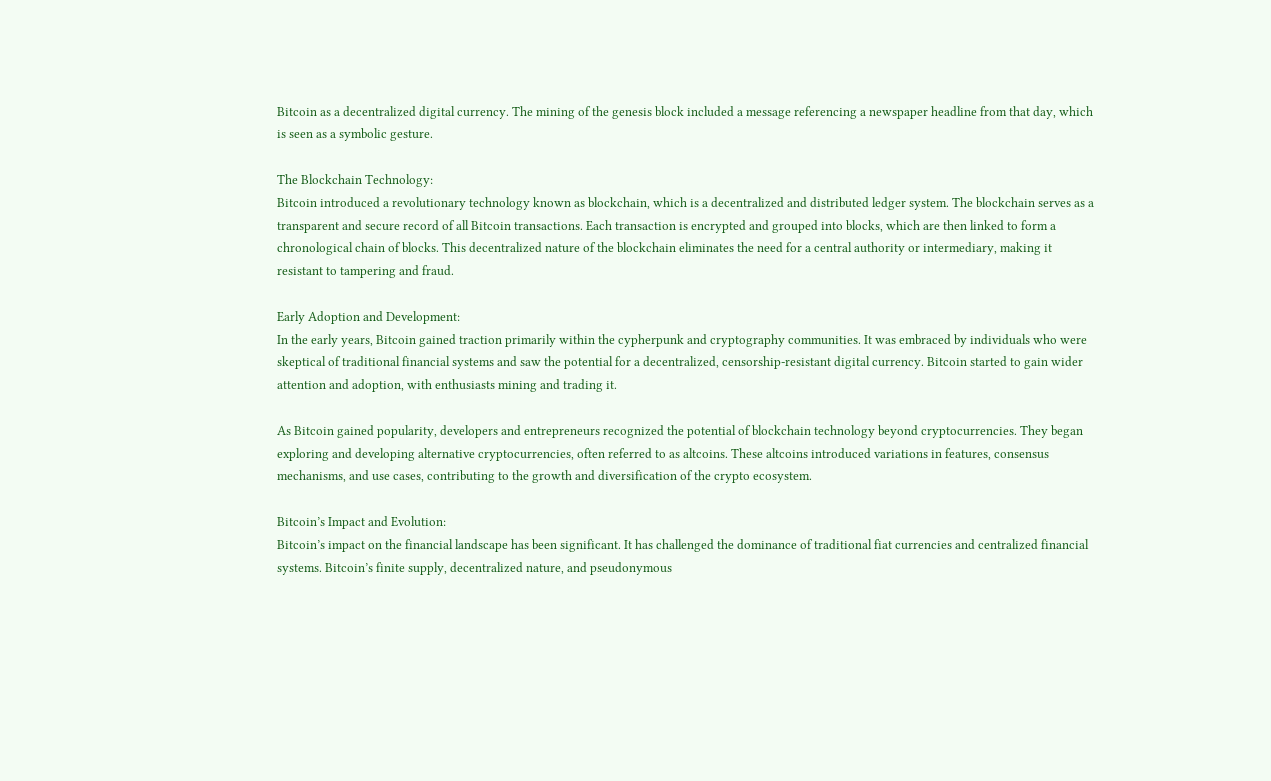Bitcoin as a decentralized digital currency. The mining of the genesis block included a message referencing a newspaper headline from that day, which is seen as a symbolic gesture.

The Blockchain Technology:
Bitcoin introduced a revolutionary technology known as blockchain, which is a decentralized and distributed ledger system. The blockchain serves as a transparent and secure record of all Bitcoin transactions. Each transaction is encrypted and grouped into blocks, which are then linked to form a chronological chain of blocks. This decentralized nature of the blockchain eliminates the need for a central authority or intermediary, making it resistant to tampering and fraud.

Early Adoption and Development:
In the early years, Bitcoin gained traction primarily within the cypherpunk and cryptography communities. It was embraced by individuals who were skeptical of traditional financial systems and saw the potential for a decentralized, censorship-resistant digital currency. Bitcoin started to gain wider attention and adoption, with enthusiasts mining and trading it.

As Bitcoin gained popularity, developers and entrepreneurs recognized the potential of blockchain technology beyond cryptocurrencies. They began exploring and developing alternative cryptocurrencies, often referred to as altcoins. These altcoins introduced variations in features, consensus mechanisms, and use cases, contributing to the growth and diversification of the crypto ecosystem.

Bitcoin’s Impact and Evolution:
Bitcoin’s impact on the financial landscape has been significant. It has challenged the dominance of traditional fiat currencies and centralized financial systems. Bitcoin’s finite supply, decentralized nature, and pseudonymous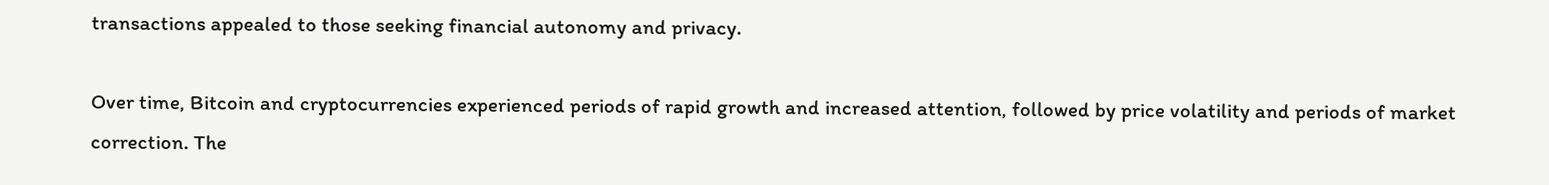transactions appealed to those seeking financial autonomy and privacy.

Over time, Bitcoin and cryptocurrencies experienced periods of rapid growth and increased attention, followed by price volatility and periods of market correction. The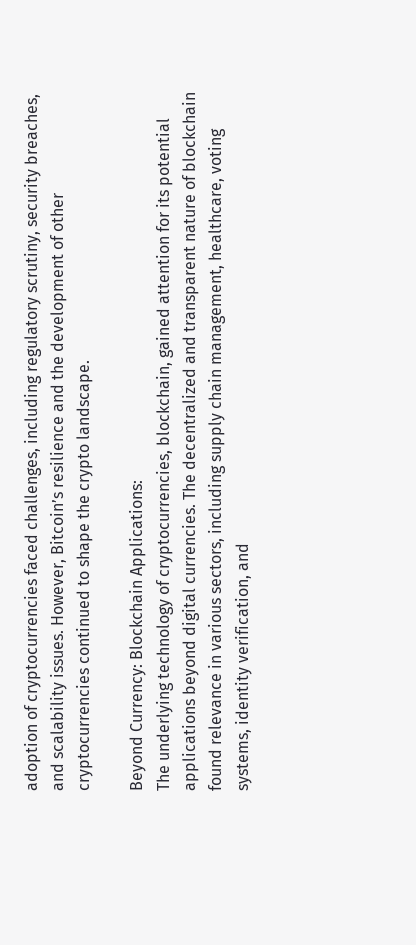adoption of cryptocurrencies faced challenges, including regulatory scrutiny, security breaches, and scalability issues. However, Bitcoin’s resilience and the development of other cryptocurrencies continued to shape the crypto landscape.

Beyond Currency: Blockchain Applications:
The underlying technology of cryptocurrencies, blockchain, gained attention for its potential applications beyond digital currencies. The decentralized and transparent nature of blockchain found relevance in various sectors, including supply chain management, healthcare, voting systems, identity verification, and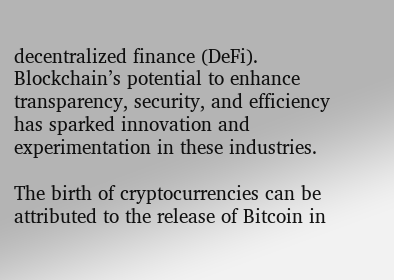decentralized finance (DeFi). Blockchain’s potential to enhance transparency, security, and efficiency has sparked innovation and experimentation in these industries.

The birth of cryptocurrencies can be attributed to the release of Bitcoin in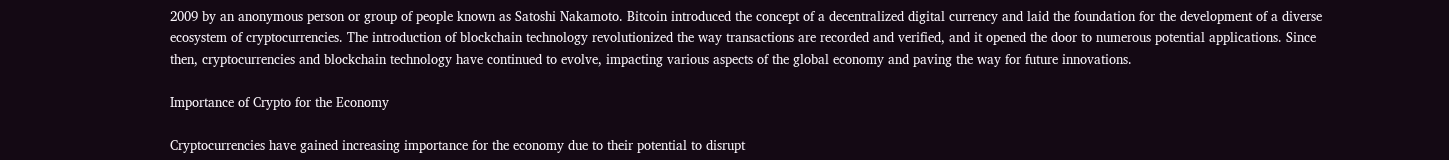2009 by an anonymous person or group of people known as Satoshi Nakamoto. Bitcoin introduced the concept of a decentralized digital currency and laid the foundation for the development of a diverse ecosystem of cryptocurrencies. The introduction of blockchain technology revolutionized the way transactions are recorded and verified, and it opened the door to numerous potential applications. Since then, cryptocurrencies and blockchain technology have continued to evolve, impacting various aspects of the global economy and paving the way for future innovations.

Importance of Crypto for the Economy

Cryptocurrencies have gained increasing importance for the economy due to their potential to disrupt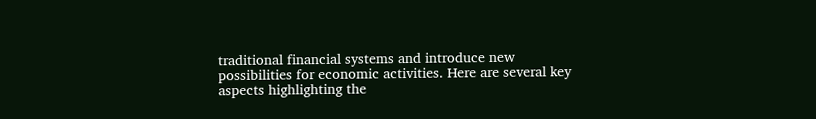traditional financial systems and introduce new possibilities for economic activities. Here are several key aspects highlighting the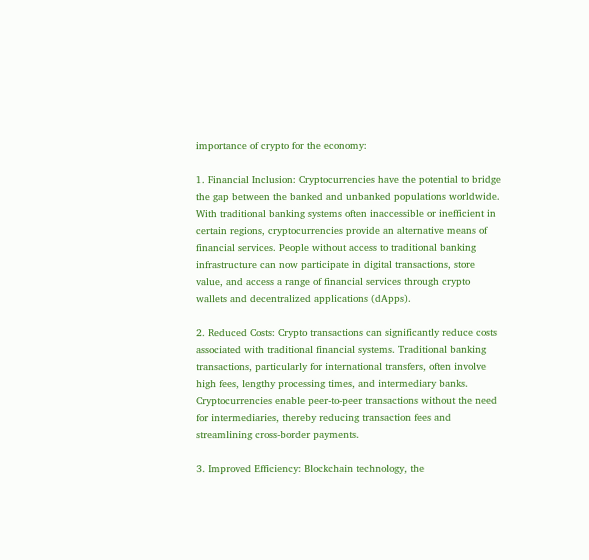importance of crypto for the economy:

1. Financial Inclusion: Cryptocurrencies have the potential to bridge the gap between the banked and unbanked populations worldwide. With traditional banking systems often inaccessible or inefficient in certain regions, cryptocurrencies provide an alternative means of financial services. People without access to traditional banking infrastructure can now participate in digital transactions, store value, and access a range of financial services through crypto wallets and decentralized applications (dApps).

2. Reduced Costs: Crypto transactions can significantly reduce costs associated with traditional financial systems. Traditional banking transactions, particularly for international transfers, often involve high fees, lengthy processing times, and intermediary banks. Cryptocurrencies enable peer-to-peer transactions without the need for intermediaries, thereby reducing transaction fees and streamlining cross-border payments.

3. Improved Efficiency: Blockchain technology, the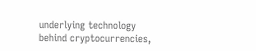underlying technology behind cryptocurrencies,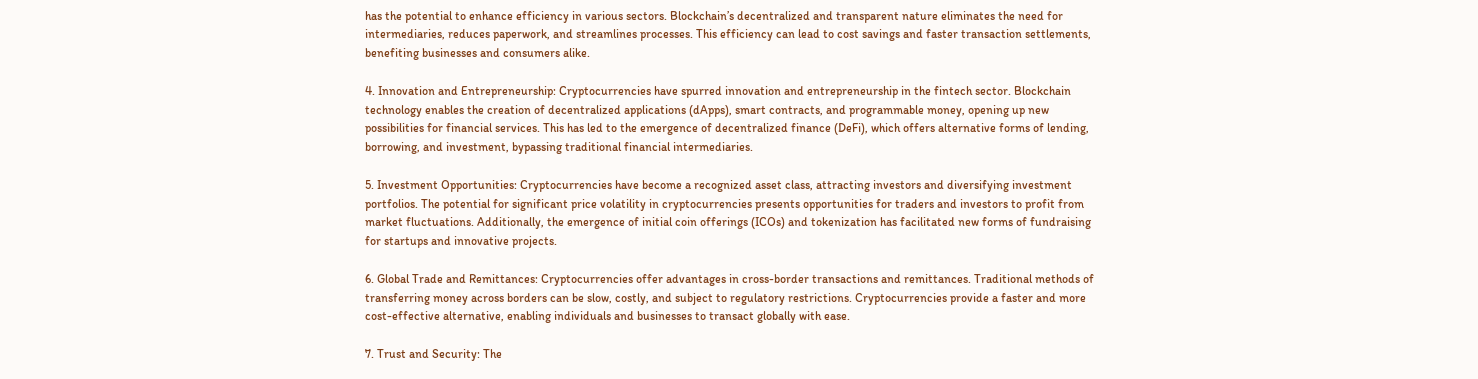has the potential to enhance efficiency in various sectors. Blockchain’s decentralized and transparent nature eliminates the need for intermediaries, reduces paperwork, and streamlines processes. This efficiency can lead to cost savings and faster transaction settlements, benefiting businesses and consumers alike.

4. Innovation and Entrepreneurship: Cryptocurrencies have spurred innovation and entrepreneurship in the fintech sector. Blockchain technology enables the creation of decentralized applications (dApps), smart contracts, and programmable money, opening up new possibilities for financial services. This has led to the emergence of decentralized finance (DeFi), which offers alternative forms of lending, borrowing, and investment, bypassing traditional financial intermediaries.

5. Investment Opportunities: Cryptocurrencies have become a recognized asset class, attracting investors and diversifying investment portfolios. The potential for significant price volatility in cryptocurrencies presents opportunities for traders and investors to profit from market fluctuations. Additionally, the emergence of initial coin offerings (ICOs) and tokenization has facilitated new forms of fundraising for startups and innovative projects.

6. Global Trade and Remittances: Cryptocurrencies offer advantages in cross-border transactions and remittances. Traditional methods of transferring money across borders can be slow, costly, and subject to regulatory restrictions. Cryptocurrencies provide a faster and more cost-effective alternative, enabling individuals and businesses to transact globally with ease.

7. Trust and Security: The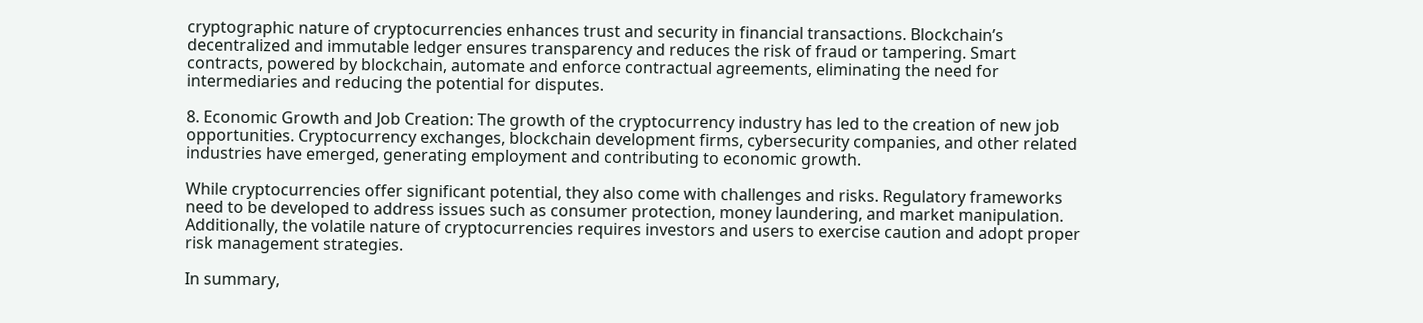cryptographic nature of cryptocurrencies enhances trust and security in financial transactions. Blockchain’s decentralized and immutable ledger ensures transparency and reduces the risk of fraud or tampering. Smart contracts, powered by blockchain, automate and enforce contractual agreements, eliminating the need for intermediaries and reducing the potential for disputes.

8. Economic Growth and Job Creation: The growth of the cryptocurrency industry has led to the creation of new job opportunities. Cryptocurrency exchanges, blockchain development firms, cybersecurity companies, and other related industries have emerged, generating employment and contributing to economic growth.

While cryptocurrencies offer significant potential, they also come with challenges and risks. Regulatory frameworks need to be developed to address issues such as consumer protection, money laundering, and market manipulation. Additionally, the volatile nature of cryptocurrencies requires investors and users to exercise caution and adopt proper risk management strategies.

In summary,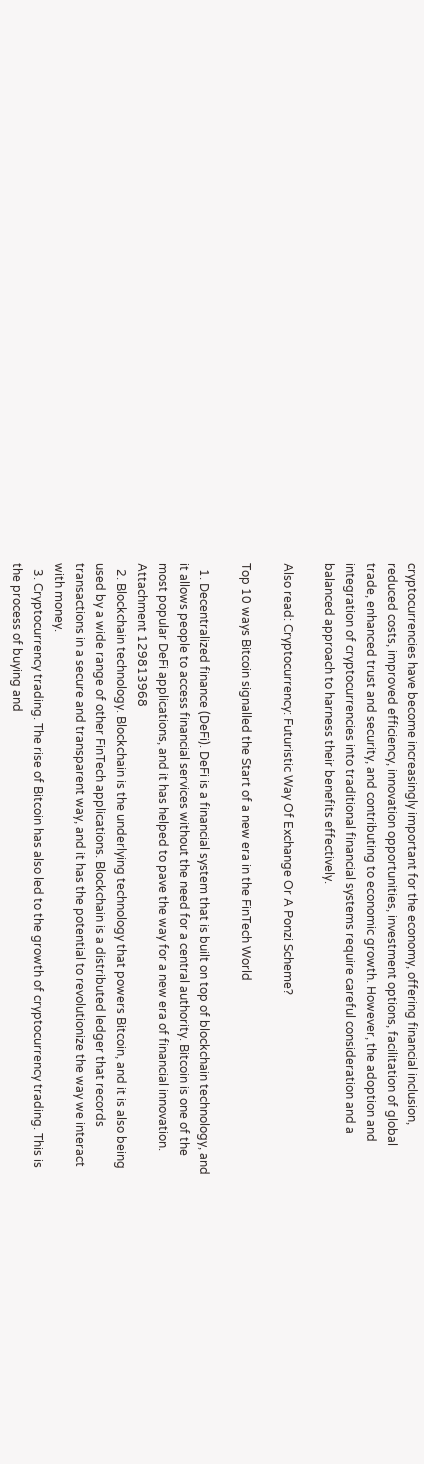cryptocurrencies have become increasingly important for the economy, offering financial inclusion, reduced costs, improved efficiency, innovation opportunities, investment options, facilitation of global trade, enhanced trust and security, and contributing to economic growth. However, the adoption and integration of cryptocurrencies into traditional financial systems require careful consideration and a balanced approach to harness their benefits effectively.

Also read: Cryptocurrency: Futuristic Way Of Exchange Or A Ponzi Scheme?

Top 10 ways Bitcoin signalled the Start of a new era in the FinTech World

  1. Decentralized finance (DeFi). DeFi is a financial system that is built on top of blockchain technology, and it allows people to access financial services without the need for a central authority. Bitcoin is one of the most popular DeFi applications, and it has helped to pave the way for a new era of financial innovation.                                                                                                                                     Attachment 129813968
  2. Blockchain technology. Blockchain is the underlying technology that powers Bitcoin, and it is also being used by a wide range of other FinTech applications. Blockchain is a distributed ledger that records transactions in a secure and transparent way, and it has the potential to revolutionize the way we interact with money.
  3. Cryptocurrency trading. The rise of Bitcoin has also led to the growth of cryptocurrency trading. This is the process of buying and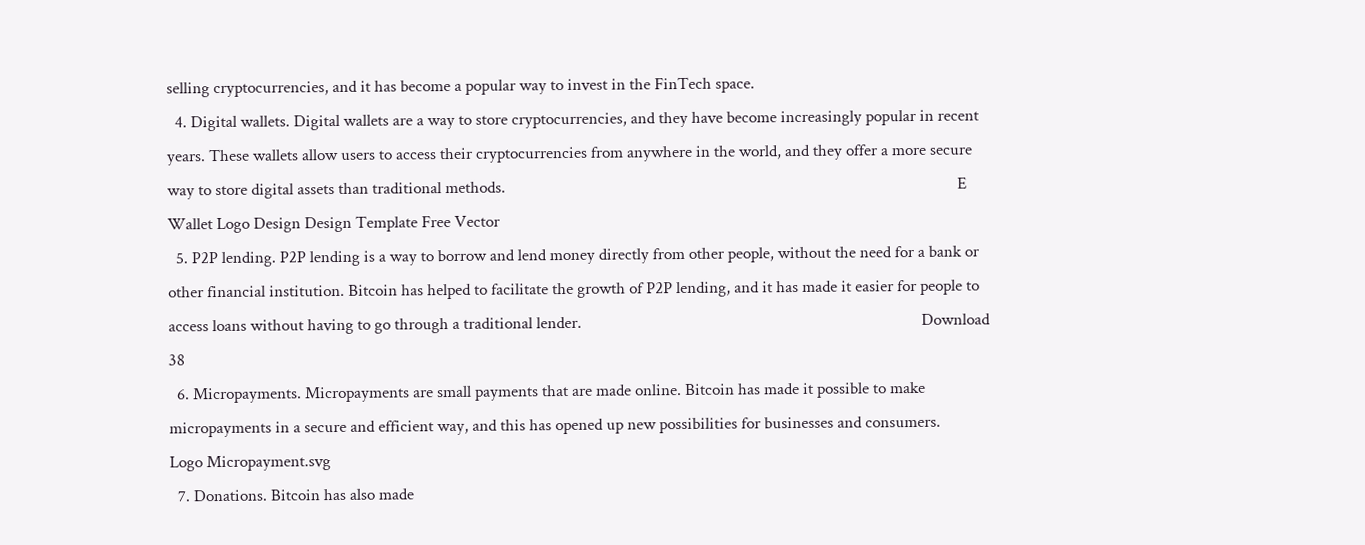selling cryptocurrencies, and it has become a popular way to invest in the FinTech space.
  4. Digital wallets. Digital wallets are a way to store cryptocurrencies, and they have become increasingly popular in recent years. These wallets allow users to access their cryptocurrencies from anywhere in the world, and they offer a more secure way to store digital assets than traditional methods.                                                                                                                 E Wallet Logo Design Design Template Free Vector
  5. P2P lending. P2P lending is a way to borrow and lend money directly from other people, without the need for a bank or other financial institution. Bitcoin has helped to facilitate the growth of P2P lending, and it has made it easier for people to access loans without having to go through a traditional lender.                                                                                     Download 38
  6. Micropayments. Micropayments are small payments that are made online. Bitcoin has made it possible to make micropayments in a secure and efficient way, and this has opened up new possibilities for businesses and consumers.                                                      Logo Micropayment.svg
  7. Donations. Bitcoin has also made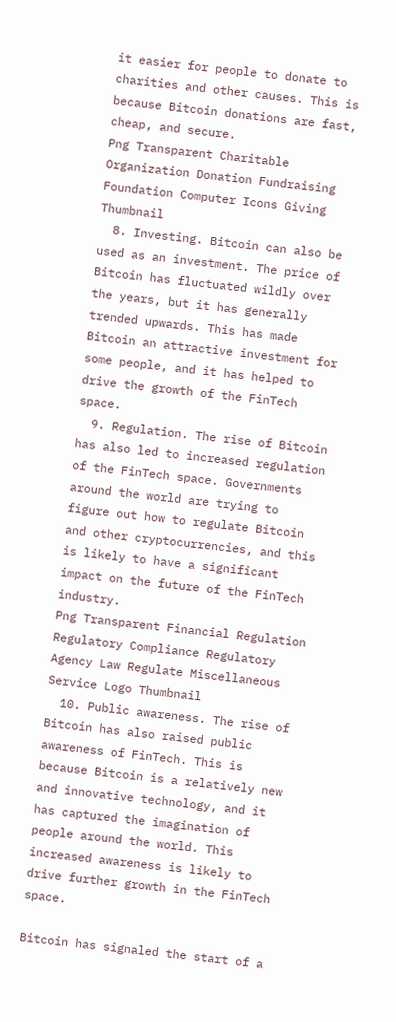it easier for people to donate to charities and other causes. This is because Bitcoin donations are fast, cheap, and secure.                                                                                                                                   Png Transparent Charitable Organization Donation Fundraising Foundation Computer Icons Giving Thumbnail
  8. Investing. Bitcoin can also be used as an investment. The price of Bitcoin has fluctuated wildly over the years, but it has generally trended upwards. This has made Bitcoin an attractive investment for some people, and it has helped to drive the growth of the FinTech space.
  9. Regulation. The rise of Bitcoin has also led to increased regulation of the FinTech space. Governments around the world are trying to figure out how to regulate Bitcoin and other cryptocurrencies, and this is likely to have a significant impact on the future of the FinTech industry.                                                                                                                                   Png Transparent Financial Regulation Regulatory Compliance Regulatory Agency Law Regulate Miscellaneous Service Logo Thumbnail
  10. Public awareness. The rise of Bitcoin has also raised public awareness of FinTech. This is because Bitcoin is a relatively new and innovative technology, and it has captured the imagination of people around the world. This increased awareness is likely to drive further growth in the FinTech space.

Bitcoin has signaled the start of a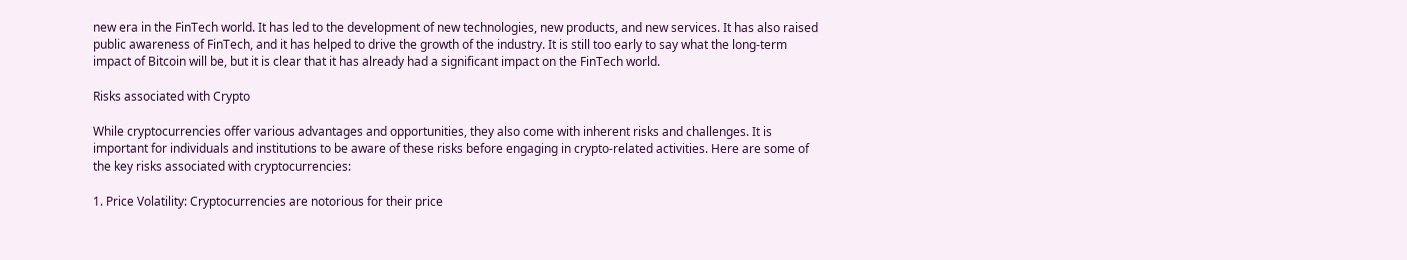new era in the FinTech world. It has led to the development of new technologies, new products, and new services. It has also raised public awareness of FinTech, and it has helped to drive the growth of the industry. It is still too early to say what the long-term impact of Bitcoin will be, but it is clear that it has already had a significant impact on the FinTech world.

Risks associated with Crypto

While cryptocurrencies offer various advantages and opportunities, they also come with inherent risks and challenges. It is important for individuals and institutions to be aware of these risks before engaging in crypto-related activities. Here are some of the key risks associated with cryptocurrencies:

1. Price Volatility: Cryptocurrencies are notorious for their price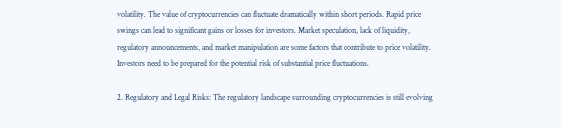volatility. The value of cryptocurrencies can fluctuate dramatically within short periods. Rapid price swings can lead to significant gains or losses for investors. Market speculation, lack of liquidity, regulatory announcements, and market manipulation are some factors that contribute to price volatility. Investors need to be prepared for the potential risk of substantial price fluctuations.

2. Regulatory and Legal Risks: The regulatory landscape surrounding cryptocurrencies is still evolving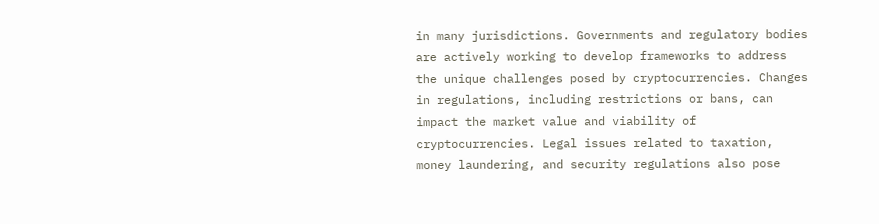in many jurisdictions. Governments and regulatory bodies are actively working to develop frameworks to address the unique challenges posed by cryptocurrencies. Changes in regulations, including restrictions or bans, can impact the market value and viability of cryptocurrencies. Legal issues related to taxation, money laundering, and security regulations also pose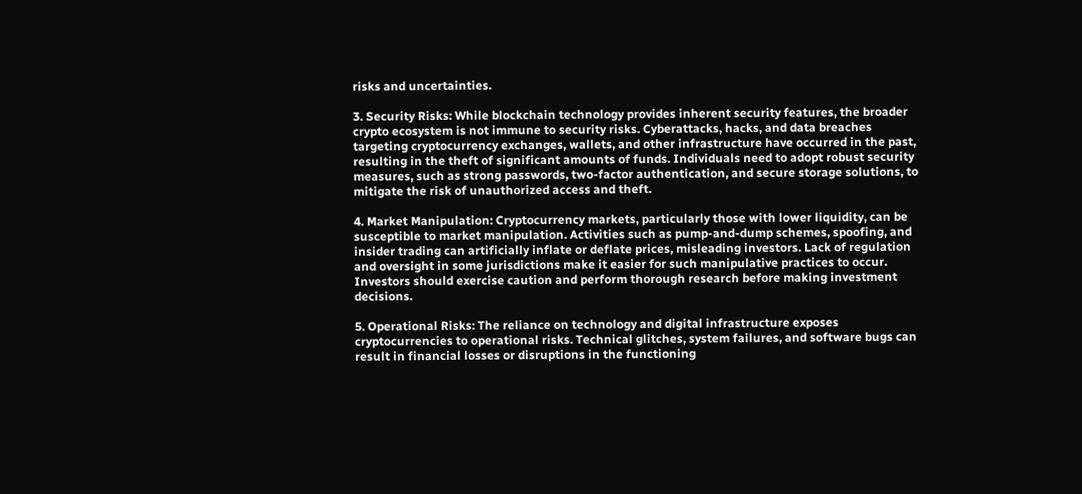risks and uncertainties.

3. Security Risks: While blockchain technology provides inherent security features, the broader crypto ecosystem is not immune to security risks. Cyberattacks, hacks, and data breaches targeting cryptocurrency exchanges, wallets, and other infrastructure have occurred in the past, resulting in the theft of significant amounts of funds. Individuals need to adopt robust security measures, such as strong passwords, two-factor authentication, and secure storage solutions, to mitigate the risk of unauthorized access and theft.

4. Market Manipulation: Cryptocurrency markets, particularly those with lower liquidity, can be susceptible to market manipulation. Activities such as pump-and-dump schemes, spoofing, and insider trading can artificially inflate or deflate prices, misleading investors. Lack of regulation and oversight in some jurisdictions make it easier for such manipulative practices to occur. Investors should exercise caution and perform thorough research before making investment decisions.

5. Operational Risks: The reliance on technology and digital infrastructure exposes cryptocurrencies to operational risks. Technical glitches, system failures, and software bugs can result in financial losses or disruptions in the functioning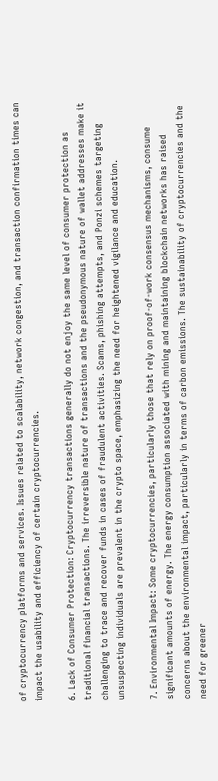of cryptocurrency platforms and services. Issues related to scalability, network congestion, and transaction confirmation times can impact the usability and efficiency of certain cryptocurrencies.

6. Lack of Consumer Protection: Cryptocurrency transactions generally do not enjoy the same level of consumer protection as traditional financial transactions. The irreversible nature of transactions and the pseudonymous nature of wallet addresses make it challenging to trace and recover funds in cases of fraudulent activities. Scams, phishing attempts, and Ponzi schemes targeting unsuspecting individuals are prevalent in the crypto space, emphasizing the need for heightened vigilance and education.

7. Environmental Impact: Some cryptocurrencies, particularly those that rely on proof-of-work consensus mechanisms, consume significant amounts of energy. The energy consumption associated with mining and maintaining blockchain networks has raised concerns about the environmental impact, particularly in terms of carbon emissions. The sustainability of cryptocurrencies and the need for greener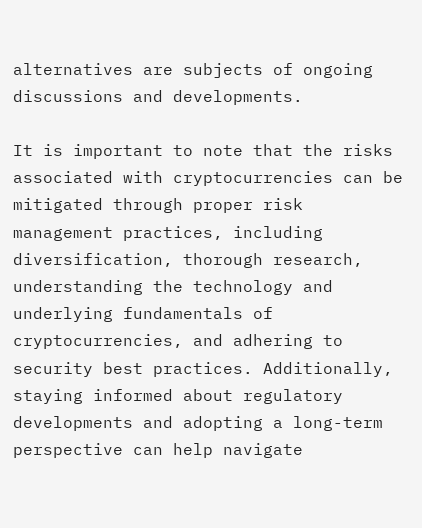alternatives are subjects of ongoing discussions and developments.

It is important to note that the risks associated with cryptocurrencies can be mitigated through proper risk management practices, including diversification, thorough research, understanding the technology and underlying fundamentals of cryptocurrencies, and adhering to security best practices. Additionally, staying informed about regulatory developments and adopting a long-term perspective can help navigate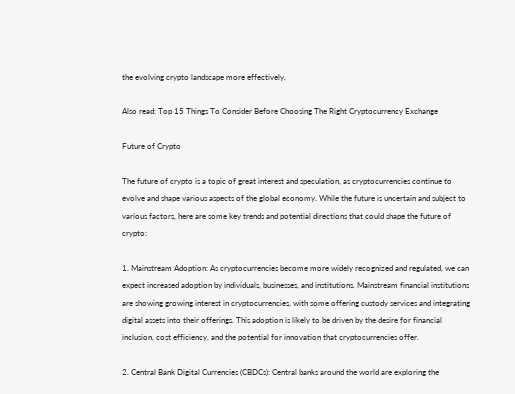the evolving crypto landscape more effectively.

Also read: Top 15 Things To Consider Before Choosing The Right Cryptocurrency Exchange

Future of Crypto

The future of crypto is a topic of great interest and speculation, as cryptocurrencies continue to evolve and shape various aspects of the global economy. While the future is uncertain and subject to various factors, here are some key trends and potential directions that could shape the future of crypto:

1. Mainstream Adoption: As cryptocurrencies become more widely recognized and regulated, we can expect increased adoption by individuals, businesses, and institutions. Mainstream financial institutions are showing growing interest in cryptocurrencies, with some offering custody services and integrating digital assets into their offerings. This adoption is likely to be driven by the desire for financial inclusion, cost efficiency, and the potential for innovation that cryptocurrencies offer.

2. Central Bank Digital Currencies (CBDCs): Central banks around the world are exploring the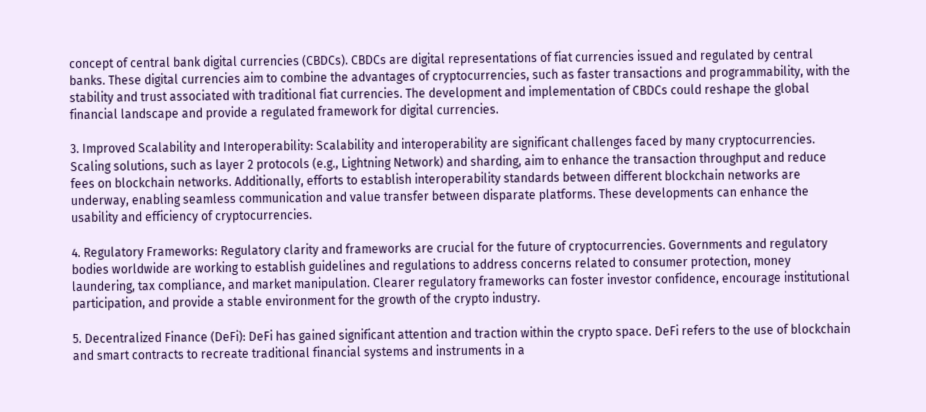concept of central bank digital currencies (CBDCs). CBDCs are digital representations of fiat currencies issued and regulated by central banks. These digital currencies aim to combine the advantages of cryptocurrencies, such as faster transactions and programmability, with the stability and trust associated with traditional fiat currencies. The development and implementation of CBDCs could reshape the global financial landscape and provide a regulated framework for digital currencies.

3. Improved Scalability and Interoperability: Scalability and interoperability are significant challenges faced by many cryptocurrencies. Scaling solutions, such as layer 2 protocols (e.g., Lightning Network) and sharding, aim to enhance the transaction throughput and reduce fees on blockchain networks. Additionally, efforts to establish interoperability standards between different blockchain networks are underway, enabling seamless communication and value transfer between disparate platforms. These developments can enhance the usability and efficiency of cryptocurrencies.

4. Regulatory Frameworks: Regulatory clarity and frameworks are crucial for the future of cryptocurrencies. Governments and regulatory bodies worldwide are working to establish guidelines and regulations to address concerns related to consumer protection, money laundering, tax compliance, and market manipulation. Clearer regulatory frameworks can foster investor confidence, encourage institutional participation, and provide a stable environment for the growth of the crypto industry.

5. Decentralized Finance (DeFi): DeFi has gained significant attention and traction within the crypto space. DeFi refers to the use of blockchain and smart contracts to recreate traditional financial systems and instruments in a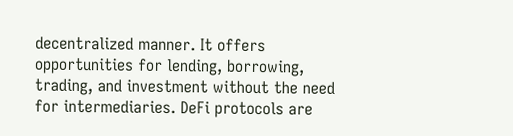decentralized manner. It offers opportunities for lending, borrowing, trading, and investment without the need for intermediaries. DeFi protocols are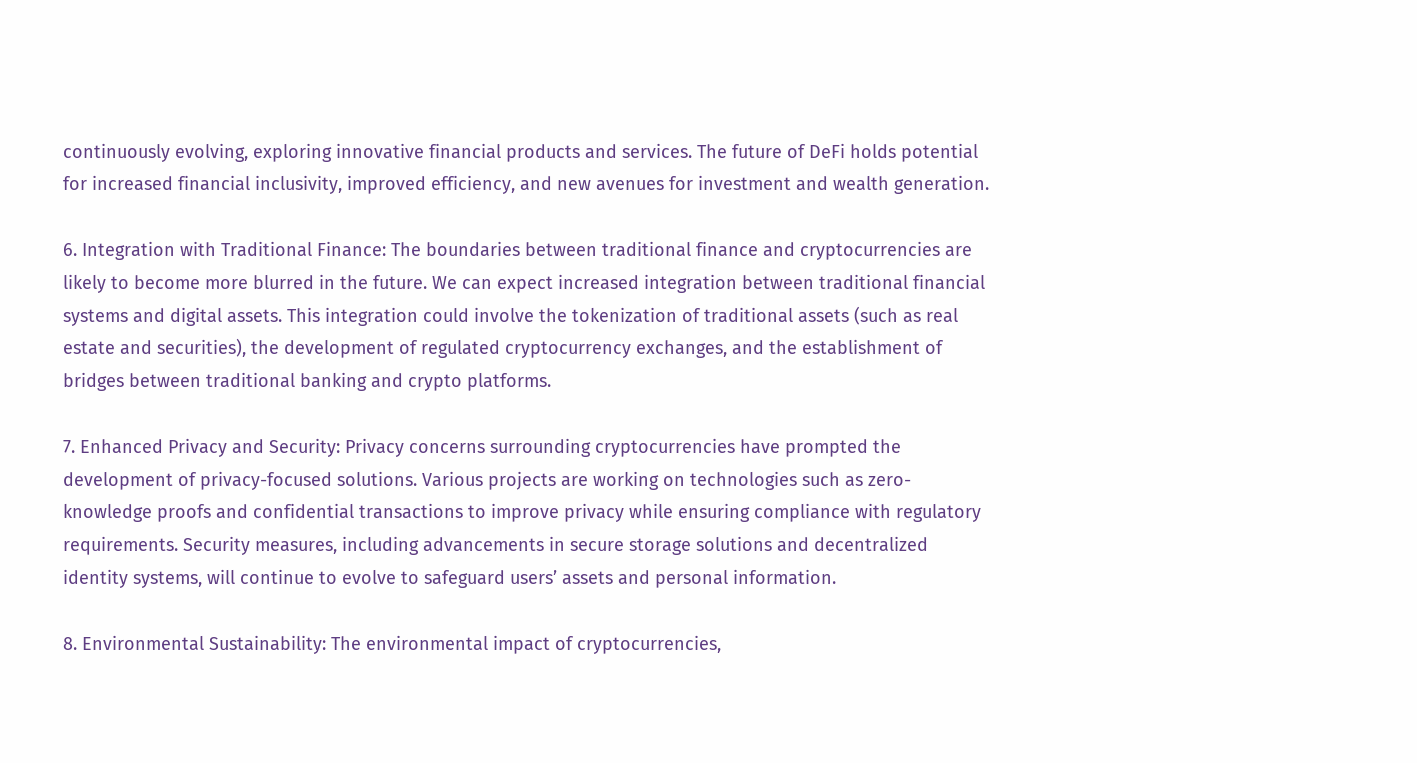continuously evolving, exploring innovative financial products and services. The future of DeFi holds potential for increased financial inclusivity, improved efficiency, and new avenues for investment and wealth generation.

6. Integration with Traditional Finance: The boundaries between traditional finance and cryptocurrencies are likely to become more blurred in the future. We can expect increased integration between traditional financial systems and digital assets. This integration could involve the tokenization of traditional assets (such as real estate and securities), the development of regulated cryptocurrency exchanges, and the establishment of bridges between traditional banking and crypto platforms.

7. Enhanced Privacy and Security: Privacy concerns surrounding cryptocurrencies have prompted the development of privacy-focused solutions. Various projects are working on technologies such as zero-knowledge proofs and confidential transactions to improve privacy while ensuring compliance with regulatory requirements. Security measures, including advancements in secure storage solutions and decentralized identity systems, will continue to evolve to safeguard users’ assets and personal information.

8. Environmental Sustainability: The environmental impact of cryptocurrencies,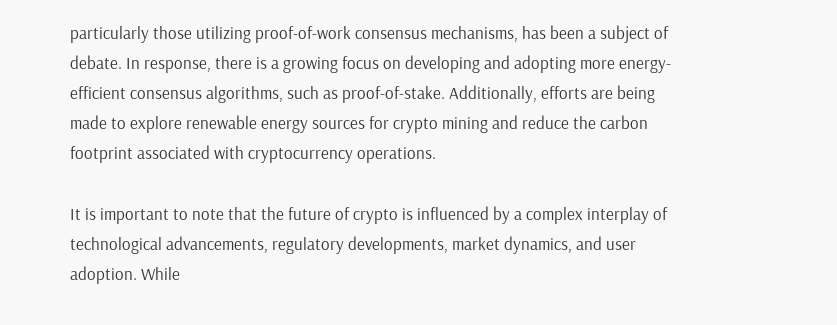particularly those utilizing proof-of-work consensus mechanisms, has been a subject of debate. In response, there is a growing focus on developing and adopting more energy-efficient consensus algorithms, such as proof-of-stake. Additionally, efforts are being made to explore renewable energy sources for crypto mining and reduce the carbon footprint associated with cryptocurrency operations.

It is important to note that the future of crypto is influenced by a complex interplay of technological advancements, regulatory developments, market dynamics, and user adoption. While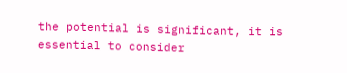the potential is significant, it is essential to consider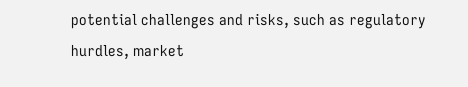potential challenges and risks, such as regulatory hurdles, market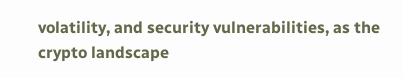volatility, and security vulnerabilities, as the crypto landscape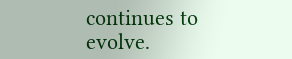continues to evolve.